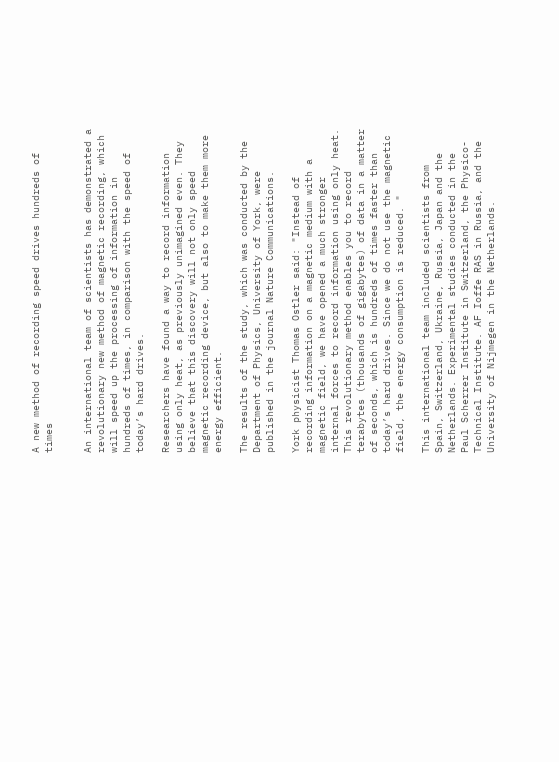A new method of recording speed drives hundreds of times


An international team of scientists has demonstrated a revolutionary new method of magnetic recording, which will speed up the processing of information in hundreds of times, in comparison with the speed of today’s hard drives.

Researchers have found a way to record information using only heat, as previously unimagined even. They believe that this discovery will not only speed magnetic recording device, but also to make them more energy efficient.

The results of the study, which was conducted by the Department of Physics, University of York, were published in the journal Nature Communications.

York physicist Thomas Ostler said: "Instead of recording information on a magnetic medium with a magnetic field, we have opened a much stronger internal forces to record information using only heat. This revolutionary method enables you to record terabytes (thousands of gigabytes) of data in a matter of seconds, which is hundreds of times faster than today’s hard drives. Since we do not use the magnetic field, the energy consumption is reduced. "

This international team included scientists from Spain, Switzerland, Ukraine, Russia, Japan and the Netherlands. Experimental studies conducted in the Paul Scherrer Institute in Switzerland, the Physico-Technical Institute. AF Ioffe RAS in Russia, and the University of Nijmegen in the Netherlands.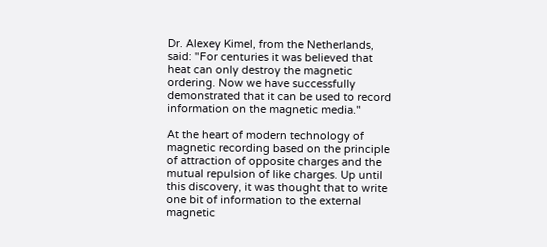Dr. Alexey Kimel, from the Netherlands, said: "For centuries it was believed that heat can only destroy the magnetic ordering. Now we have successfully demonstrated that it can be used to record information on the magnetic media."

At the heart of modern technology of magnetic recording based on the principle of attraction of opposite charges and the mutual repulsion of like charges. Up until this discovery, it was thought that to write one bit of information to the external magnetic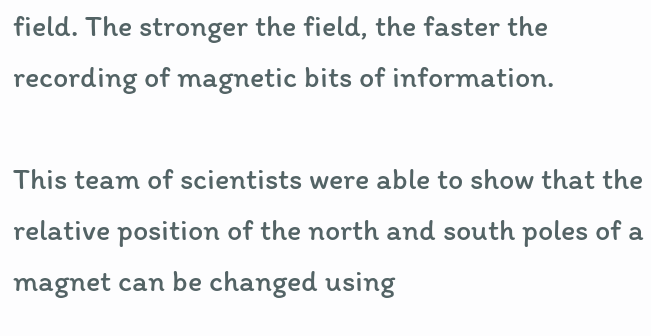field. The stronger the field, the faster the recording of magnetic bits of information.

This team of scientists were able to show that the relative position of the north and south poles of a magnet can be changed using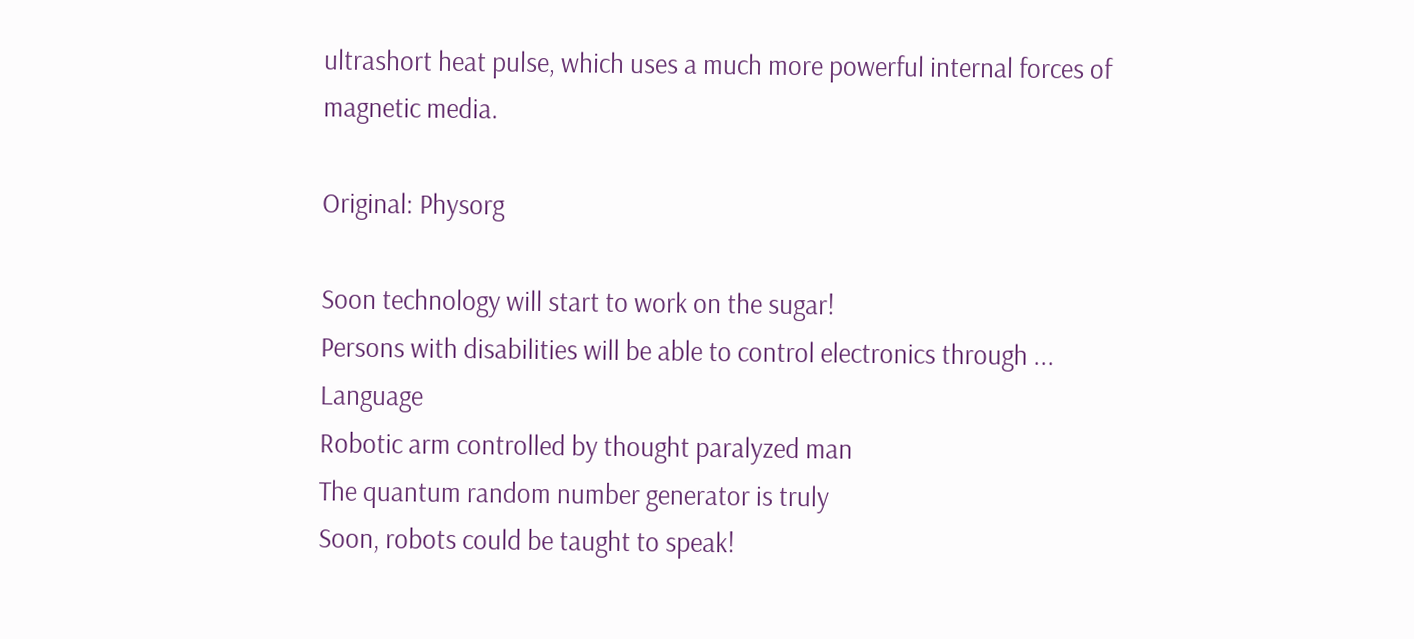ultrashort heat pulse, which uses a much more powerful internal forces of magnetic media.

Original: Physorg

Soon technology will start to work on the sugar!
Persons with disabilities will be able to control electronics through ... Language
Robotic arm controlled by thought paralyzed man
The quantum random number generator is truly
Soon, robots could be taught to speak!